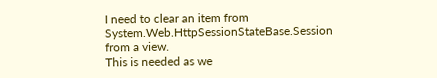I need to clear an item from System.Web.HttpSessionStateBase.Session from a view.
This is needed as we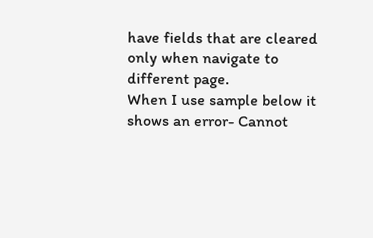have fields that are cleared only when navigate to different page.
When I use sample below it shows an error- Cannot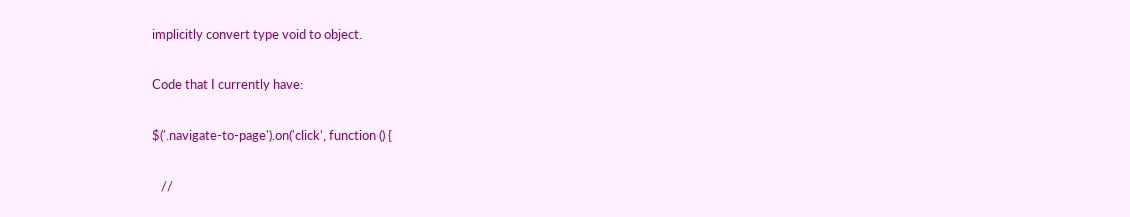implicitly convert type void to object.

Code that I currently have:

$('.navigate-to-page').on('click', function () {

   //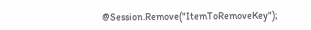@Session.Remove("ItemToRemoveKey");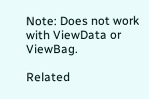Note: Does not work with ViewData or ViewBag.

Related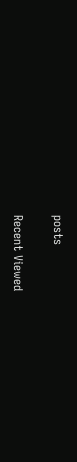posts

Recent Viewed